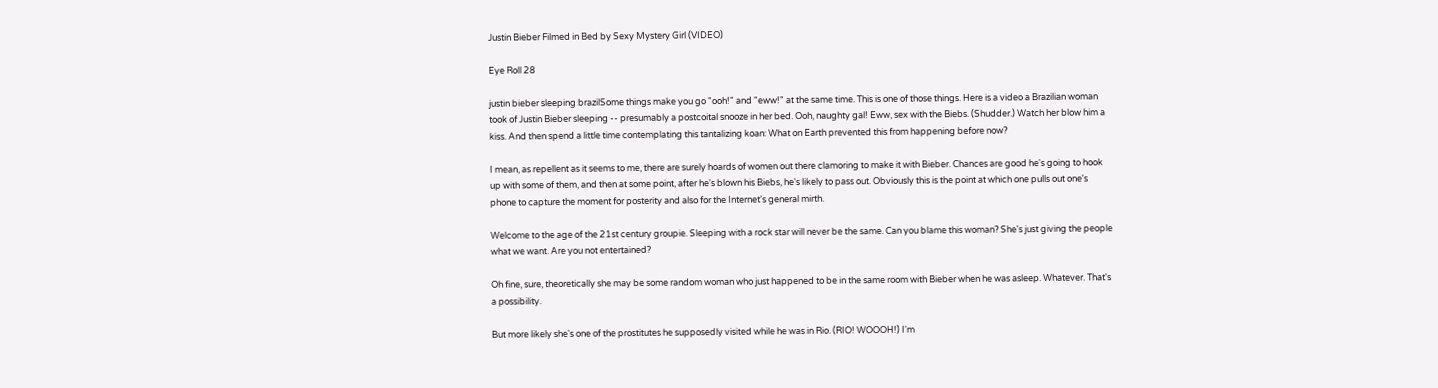Justin Bieber Filmed in Bed by Sexy Mystery Girl (VIDEO)

Eye Roll 28

justin bieber sleeping brazilSome things make you go "ooh!" and "eww!" at the same time. This is one of those things. Here is a video a Brazilian woman took of Justin Bieber sleeping -- presumably a postcoital snooze in her bed. Ooh, naughty gal! Eww, sex with the Biebs. (Shudder.) Watch her blow him a kiss. And then spend a little time contemplating this tantalizing koan: What on Earth prevented this from happening before now?

I mean, as repellent as it seems to me, there are surely hoards of women out there clamoring to make it with Bieber. Chances are good he's going to hook up with some of them, and then at some point, after he's blown his Biebs, he's likely to pass out. Obviously this is the point at which one pulls out one's phone to capture the moment for posterity and also for the Internet's general mirth.

Welcome to the age of the 21st century groupie. Sleeping with a rock star will never be the same. Can you blame this woman? She's just giving the people what we want. Are you not entertained?

Oh fine, sure, theoretically she may be some random woman who just happened to be in the same room with Bieber when he was asleep. Whatever. That's a possibility.

But more likely she's one of the prostitutes he supposedly visited while he was in Rio. (RIO! WOOOH!) I'm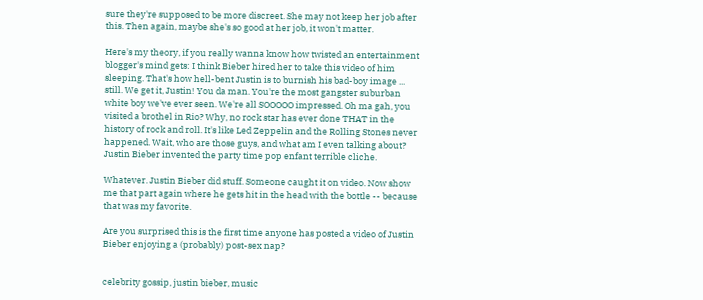sure they're supposed to be more discreet. She may not keep her job after this. Then again, maybe she's so good at her job, it won't matter.

Here's my theory, if you really wanna know how twisted an entertainment blogger's mind gets: I think Bieber hired her to take this video of him sleeping. That's how hell-bent Justin is to burnish his bad-boy image ... still. We get it, Justin! You da man. You're the most gangster suburban white boy we've ever seen. We're all SOOOOO impressed. Oh ma gah, you visited a brothel in Rio? Why, no rock star has ever done THAT in the history of rock and roll. It's like Led Zeppelin and the Rolling Stones never happened. Wait, who are those guys, and what am I even talking about? Justin Bieber invented the party time pop enfant terrible cliche.

Whatever. Justin Bieber did stuff. Someone caught it on video. Now show me that part again where he gets hit in the head with the bottle -- because that was my favorite.

Are you surprised this is the first time anyone has posted a video of Justin Bieber enjoying a (probably) post-sex nap?


celebrity gossip, justin bieber, music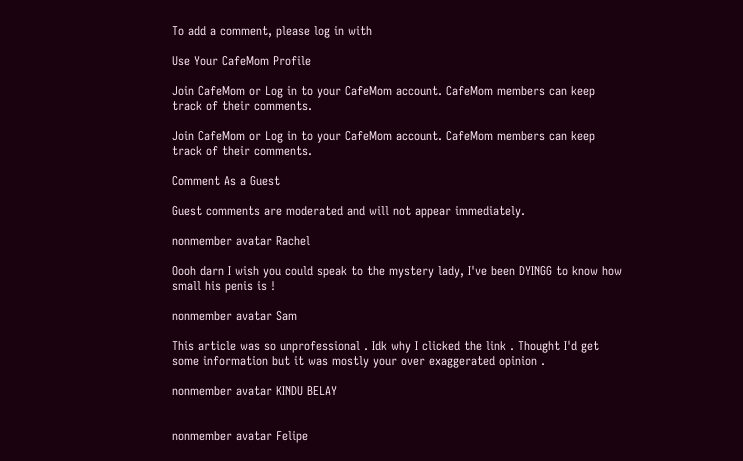To add a comment, please log in with

Use Your CafeMom Profile

Join CafeMom or Log in to your CafeMom account. CafeMom members can keep track of their comments.

Join CafeMom or Log in to your CafeMom account. CafeMom members can keep track of their comments.

Comment As a Guest

Guest comments are moderated and will not appear immediately.

nonmember avatar Rachel

Oooh darn I wish you could speak to the mystery lady, I've been DYINGG to know how small his penis is !

nonmember avatar Sam

This article was so unprofessional . Idk why I clicked the link . Thought I'd get some information but it was mostly your over exaggerated opinion .

nonmember avatar KINDU BELAY


nonmember avatar Felipe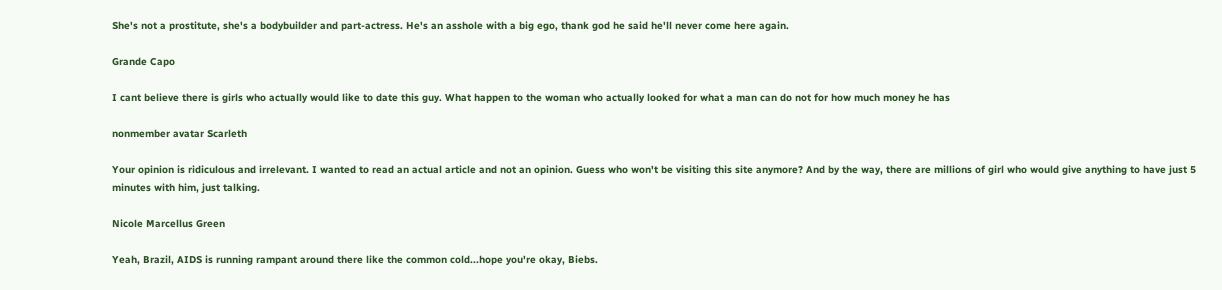She's not a prostitute, she's a bodybuilder and part-actress. He's an asshole with a big ego, thank god he said he'll never come here again.

Grande Capo

I cant believe there is girls who actually would like to date this guy. What happen to the woman who actually looked for what a man can do not for how much money he has

nonmember avatar Scarleth

Your opinion is ridiculous and irrelevant. I wanted to read an actual article and not an opinion. Guess who won't be visiting this site anymore? And by the way, there are millions of girl who would give anything to have just 5 minutes with him, just talking.

Nicole Marcellus Green

Yeah, Brazil, AIDS is running rampant around there like the common cold...hope you're okay, Biebs.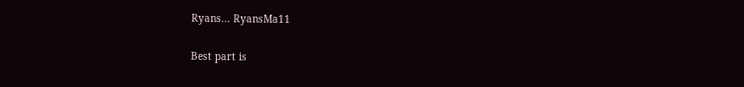Ryans... RyansMa11

Best part is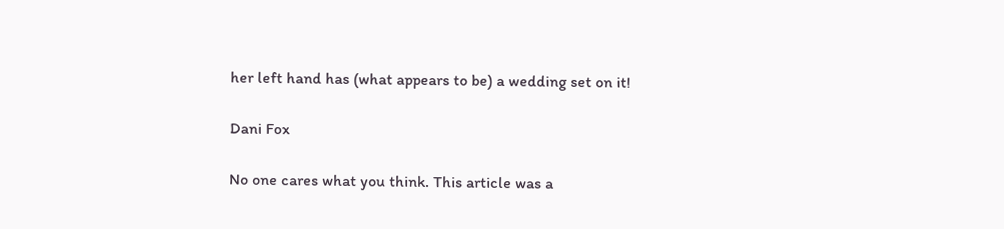her left hand has (what appears to be) a wedding set on it!

Dani Fox

No one cares what you think. This article was a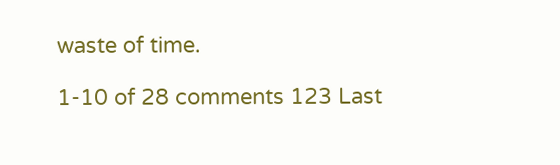waste of time.

1-10 of 28 comments 123 Last